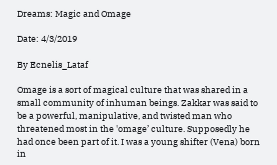Dreams: Magic and Omage

Date: 4/3/2019

By Ecnelis_Lataf

Omage is a sort of magical culture that was shared in a small community of inhuman beings. Zakkar was said to be a powerful, manipulative, and twisted man who threatened most in the 'omage’ culture. Supposedly he had once been part of it. I was a young shifter (Vena) born in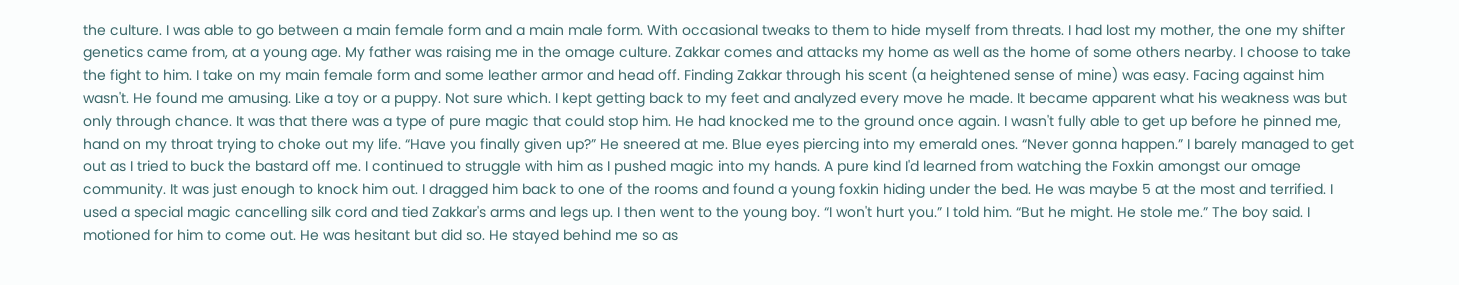the culture. I was able to go between a main female form and a main male form. With occasional tweaks to them to hide myself from threats. I had lost my mother, the one my shifter genetics came from, at a young age. My father was raising me in the omage culture. Zakkar comes and attacks my home as well as the home of some others nearby. I choose to take the fight to him. I take on my main female form and some leather armor and head off. Finding Zakkar through his scent (a heightened sense of mine) was easy. Facing against him wasn't. He found me amusing. Like a toy or a puppy. Not sure which. I kept getting back to my feet and analyzed every move he made. It became apparent what his weakness was but only through chance. It was that there was a type of pure magic that could stop him. He had knocked me to the ground once again. I wasn't fully able to get up before he pinned me, hand on my throat trying to choke out my life. “Have you finally given up?” He sneered at me. Blue eyes piercing into my emerald ones. “Never gonna happen.” I barely managed to get out as I tried to buck the bastard off me. I continued to struggle with him as I pushed magic into my hands. A pure kind I'd learned from watching the Foxkin amongst our omage community. It was just enough to knock him out. I dragged him back to one of the rooms and found a young foxkin hiding under the bed. He was maybe 5 at the most and terrified. I used a special magic cancelling silk cord and tied Zakkar's arms and legs up. I then went to the young boy. “I won't hurt you.” I told him. “But he might. He stole me.” The boy said. I motioned for him to come out. He was hesitant but did so. He stayed behind me so as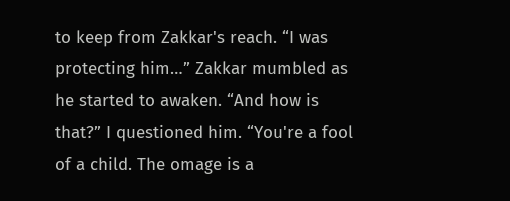to keep from Zakkar's reach. “I was protecting him…” Zakkar mumbled as he started to awaken. “And how is that?” I questioned him. “You're a fool of a child. The omage is a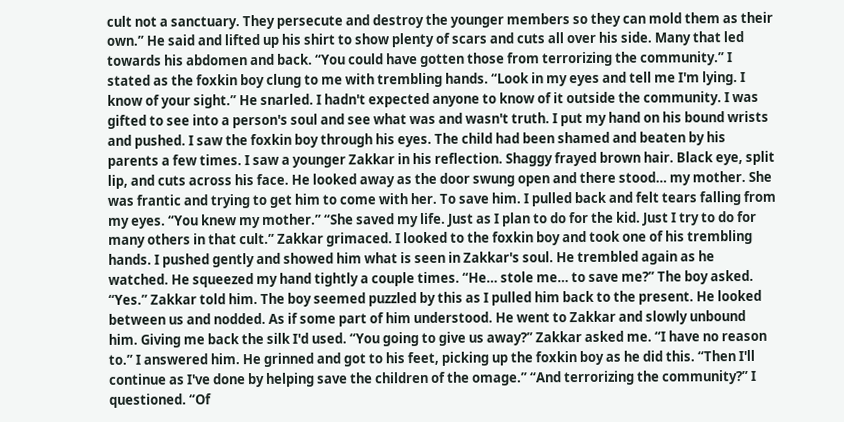cult not a sanctuary. They persecute and destroy the younger members so they can mold them as their own.” He said and lifted up his shirt to show plenty of scars and cuts all over his side. Many that led towards his abdomen and back. “You could have gotten those from terrorizing the community.” I stated as the foxkin boy clung to me with trembling hands. “Look in my eyes and tell me I'm lying. I know of your sight.” He snarled. I hadn't expected anyone to know of it outside the community. I was gifted to see into a person's soul and see what was and wasn't truth. I put my hand on his bound wrists and pushed. I saw the foxkin boy through his eyes. The child had been shamed and beaten by his parents a few times. I saw a younger Zakkar in his reflection. Shaggy frayed brown hair. Black eye, split lip, and cuts across his face. He looked away as the door swung open and there stood… my mother. She was frantic and trying to get him to come with her. To save him. I pulled back and felt tears falling from my eyes. “You knew my mother.” “She saved my life. Just as I plan to do for the kid. Just I try to do for many others in that cult.” Zakkar grimaced. I looked to the foxkin boy and took one of his trembling hands. I pushed gently and showed him what is seen in Zakkar's soul. He trembled again as he watched. He squeezed my hand tightly a couple times. “He… stole me… to save me?” The boy asked. “Yes.” Zakkar told him. The boy seemed puzzled by this as I pulled him back to the present. He looked between us and nodded. As if some part of him understood. He went to Zakkar and slowly unbound him. Giving me back the silk I'd used. “You going to give us away?” Zakkar asked me. “I have no reason to.” I answered him. He grinned and got to his feet, picking up the foxkin boy as he did this. “Then I'll continue as I've done by helping save the children of the omage.” “And terrorizing the community?” I questioned. “Of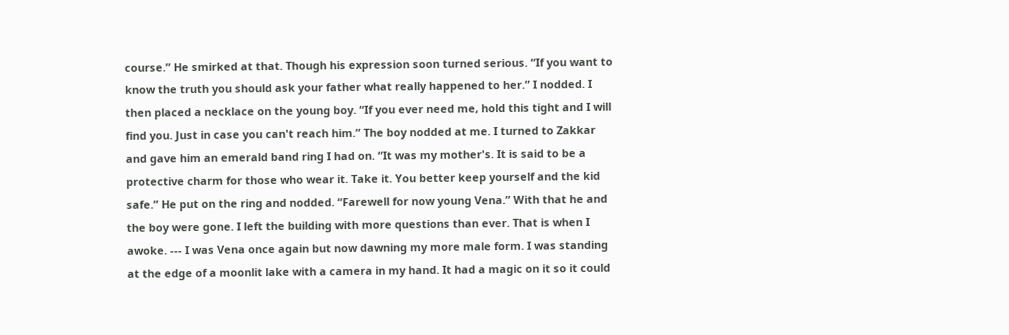course.” He smirked at that. Though his expression soon turned serious. “If you want to know the truth you should ask your father what really happened to her.” I nodded. I then placed a necklace on the young boy. “If you ever need me, hold this tight and I will find you. Just in case you can't reach him.” The boy nodded at me. I turned to Zakkar and gave him an emerald band ring I had on. “It was my mother's. It is said to be a protective charm for those who wear it. Take it. You better keep yourself and the kid safe.” He put on the ring and nodded. “Farewell for now young Vena.” With that he and the boy were gone. I left the building with more questions than ever. That is when I awoke. --- I was Vena once again but now dawning my more male form. I was standing at the edge of a moonlit lake with a camera in my hand. It had a magic on it so it could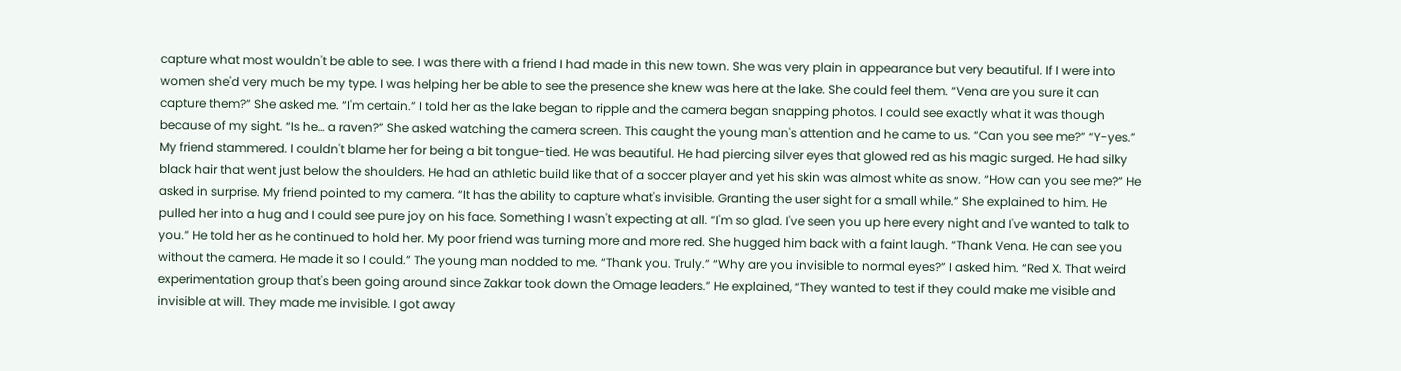capture what most wouldn't be able to see. I was there with a friend I had made in this new town. She was very plain in appearance but very beautiful. If I were into women she'd very much be my type. I was helping her be able to see the presence she knew was here at the lake. She could feel them. “Vena are you sure it can capture them?” She asked me. “I'm certain.” I told her as the lake began to ripple and the camera began snapping photos. I could see exactly what it was though because of my sight. “Is he… a raven?” She asked watching the camera screen. This caught the young man's attention and he came to us. “Can you see me?” “Y-yes.” My friend stammered. I couldn't blame her for being a bit tongue-tied. He was beautiful. He had piercing silver eyes that glowed red as his magic surged. He had silky black hair that went just below the shoulders. He had an athletic build like that of a soccer player and yet his skin was almost white as snow. “How can you see me?” He asked in surprise. My friend pointed to my camera. “It has the ability to capture what's invisible. Granting the user sight for a small while.” She explained to him. He pulled her into a hug and I could see pure joy on his face. Something I wasn't expecting at all. “I'm so glad. I've seen you up here every night and I've wanted to talk to you.” He told her as he continued to hold her. My poor friend was turning more and more red. She hugged him back with a faint laugh. “Thank Vena. He can see you without the camera. He made it so I could.” The young man nodded to me. “Thank you. Truly.” “Why are you invisible to normal eyes?” I asked him. “Red X. That weird experimentation group that's been going around since Zakkar took down the Omage leaders.” He explained, “They wanted to test if they could make me visible and invisible at will. They made me invisible. I got away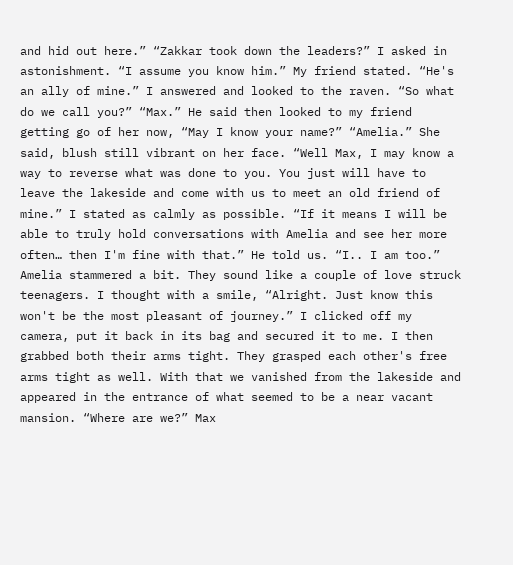and hid out here.” “Zakkar took down the leaders?” I asked in astonishment. “I assume you know him.” My friend stated. “He's an ally of mine.” I answered and looked to the raven. “So what do we call you?” “Max.” He said then looked to my friend getting go of her now, “May I know your name?” “Amelia.” She said, blush still vibrant on her face. “Well Max, I may know a way to reverse what was done to you. You just will have to leave the lakeside and come with us to meet an old friend of mine.” I stated as calmly as possible. “If it means I will be able to truly hold conversations with Amelia and see her more often… then I'm fine with that.” He told us. “I.. I am too.” Amelia stammered a bit. They sound like a couple of love struck teenagers. I thought with a smile, “Alright. Just know this won't be the most pleasant of journey.” I clicked off my camera, put it back in its bag and secured it to me. I then grabbed both their arms tight. They grasped each other's free arms tight as well. With that we vanished from the lakeside and appeared in the entrance of what seemed to be a near vacant mansion. “Where are we?” Max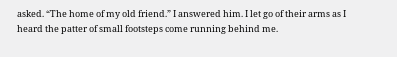asked. “The home of my old friend.” I answered him. I let go of their arms as I heard the patter of small footsteps come running behind me.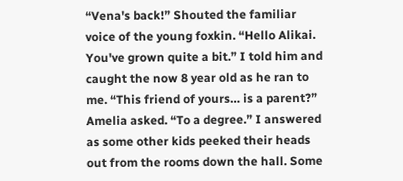“Vena's back!” Shouted the familiar voice of the young foxkin. “Hello Alikai. You've grown quite a bit.” I told him and caught the now 8 year old as he ran to me. “This friend of yours… is a parent?” Amelia asked. “To a degree.” I answered as some other kids peeked their heads out from the rooms down the hall. Some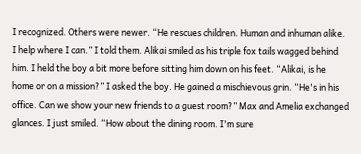I recognized. Others were newer. “He rescues children. Human and inhuman alike. I help where I can.” I told them. Alikai smiled as his triple fox tails wagged behind him. I held the boy a bit more before sitting him down on his feet. “Alikai, is he home or on a mission?” I asked the boy. He gained a mischievous grin. “He's in his office. Can we show your new friends to a guest room?” Max and Amelia exchanged glances. I just smiled. “How about the dining room. I'm sure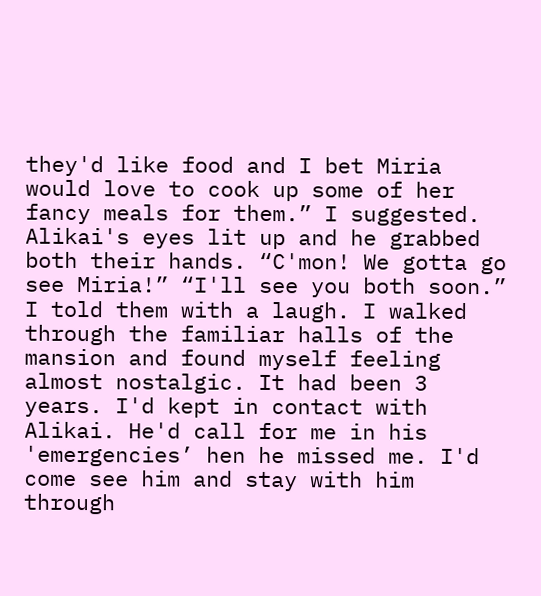they'd like food and I bet Miria would love to cook up some of her fancy meals for them.” I suggested. Alikai's eyes lit up and he grabbed both their hands. “C'mon! We gotta go see Miria!” “I'll see you both soon.” I told them with a laugh. I walked through the familiar halls of the mansion and found myself feeling almost nostalgic. It had been 3 years. I'd kept in contact with Alikai. He'd call for me in his 'emergencies’ hen he missed me. I'd come see him and stay with him through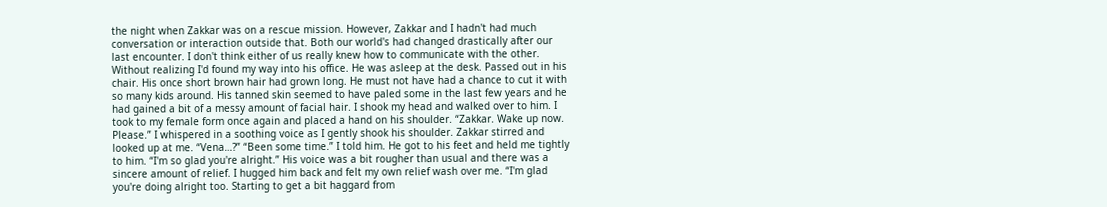the night when Zakkar was on a rescue mission. However, Zakkar and I hadn't had much conversation or interaction outside that. Both our world's had changed drastically after our last encounter. I don't think either of us really knew how to communicate with the other. Without realizing I'd found my way into his office. He was asleep at the desk. Passed out in his chair. His once short brown hair had grown long. He must not have had a chance to cut it with so many kids around. His tanned skin seemed to have paled some in the last few years and he had gained a bit of a messy amount of facial hair. I shook my head and walked over to him. I took to my female form once again and placed a hand on his shoulder. “Zakkar. Wake up now. Please.” I whispered in a soothing voice as I gently shook his shoulder. Zakkar stirred and looked up at me. “Vena…?” “Been some time.” I told him. He got to his feet and held me tightly to him. “I'm so glad you're alright.” His voice was a bit rougher than usual and there was a sincere amount of relief. I hugged him back and felt my own relief wash over me. “I'm glad you're doing alright too. Starting to get a bit haggard from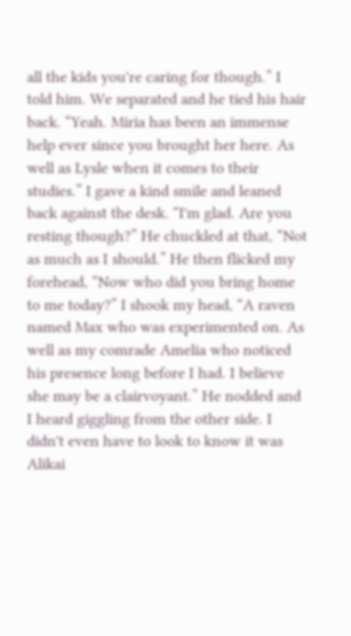all the kids you're caring for though.” I told him. We separated and he tied his hair back. “Yeah. Miria has been an immense help ever since you brought her here. As well as Lysle when it comes to their studies.” I gave a kind smile and leaned back against the desk. “I'm glad. Are you resting though?” He chuckled at that, “Not as much as I should.” He then flicked my forehead, “Now who did you bring home to me today?” I shook my head, “A raven named Max who was experimented on. As well as my comrade Amelia who noticed his presence long before I had. I believe she may be a clairvoyant.” He nodded and I heard giggling from the other side. I didn't even have to look to know it was Alikai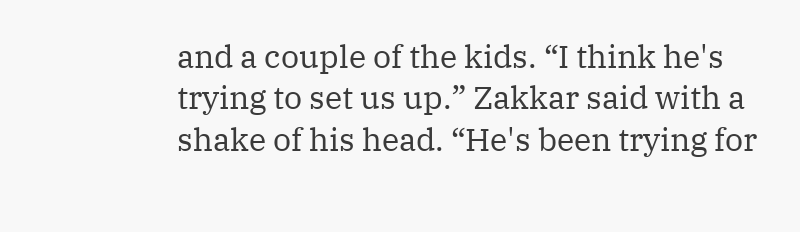and a couple of the kids. “I think he's trying to set us up.” Zakkar said with a shake of his head. “He's been trying for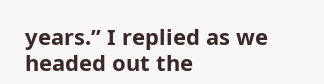years.” I replied as we headed out the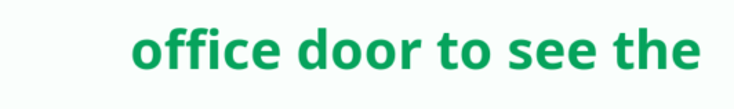office door to see the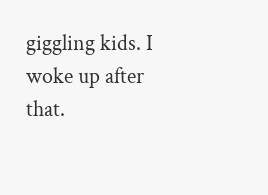giggling kids. I woke up after that.